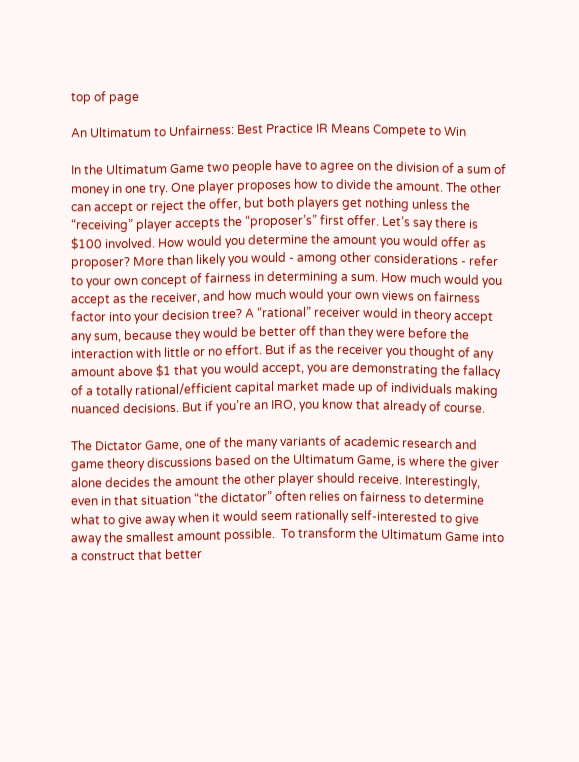top of page

An Ultimatum to Unfairness: Best Practice IR Means Compete to Win

In the Ultimatum Game two people have to agree on the division of a sum of money in one try. One player proposes how to divide the amount. The other can accept or reject the offer, but both players get nothing unless the “receiving” player accepts the “proposer’s” first offer. Let’s say there is $100 involved. How would you determine the amount you would offer as proposer? More than likely you would - among other considerations - refer to your own concept of fairness in determining a sum. How much would you accept as the receiver, and how much would your own views on fairness factor into your decision tree? A “rational” receiver would in theory accept any sum, because they would be better off than they were before the interaction with little or no effort. But if as the receiver you thought of any amount above $1 that you would accept, you are demonstrating the fallacy of a totally rational/efficient capital market made up of individuals making nuanced decisions. But if you’re an IRO, you know that already of course.

The Dictator Game, one of the many variants of academic research and game theory discussions based on the Ultimatum Game, is where the giver alone decides the amount the other player should receive. Interestingly, even in that situation “the dictator” often relies on fairness to determine what to give away when it would seem rationally self-interested to give away the smallest amount possible.  To transform the Ultimatum Game into a construct that better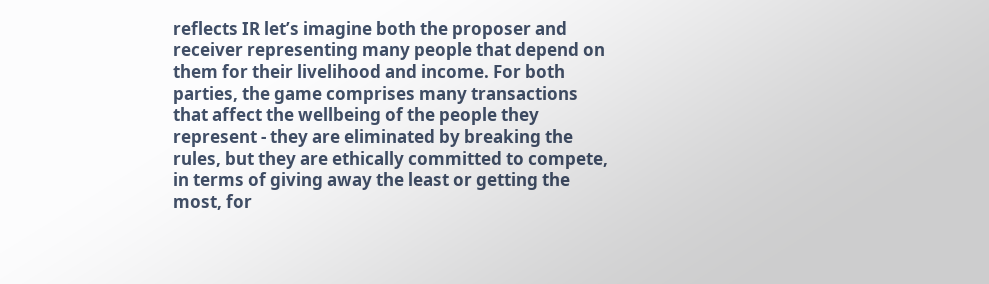reflects IR let’s imagine both the proposer and receiver representing many people that depend on them for their livelihood and income. For both parties, the game comprises many transactions that affect the wellbeing of the people they represent - they are eliminated by breaking the rules, but they are ethically committed to compete, in terms of giving away the least or getting the most, for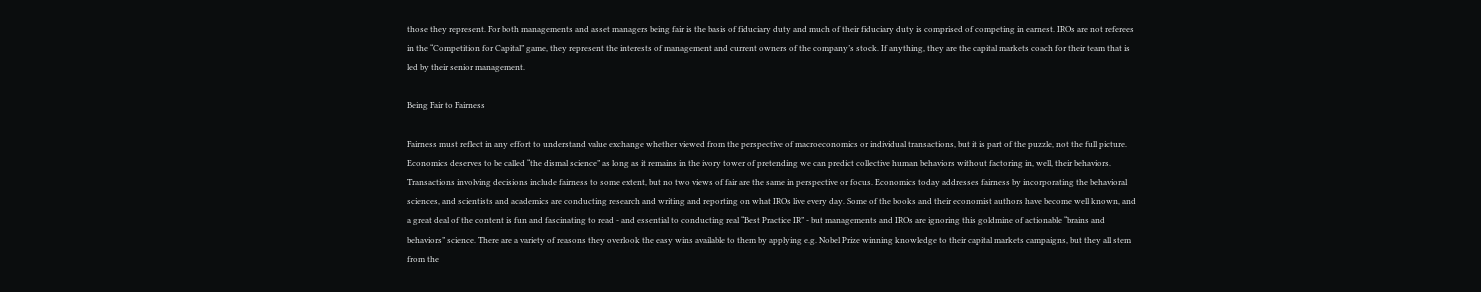those they represent. For both managements and asset managers being fair is the basis of fiduciary duty and much of their fiduciary duty is comprised of competing in earnest. IROs are not referees in the “Competition for Capital” game, they represent the interests of management and current owners of the company’s stock. If anything, they are the capital markets coach for their team that is led by their senior management.

Being Fair to Fairness

Fairness must reflect in any effort to understand value exchange whether viewed from the perspective of macroeconomics or individual transactions, but it is part of the puzzle, not the full picture. Economics deserves to be called “the dismal science” as long as it remains in the ivory tower of pretending we can predict collective human behaviors without factoring in, well, their behaviors. Transactions involving decisions include fairness to some extent, but no two views of fair are the same in perspective or focus. Economics today addresses fairness by incorporating the behavioral sciences, and scientists and academics are conducting research and writing and reporting on what IROs live every day. Some of the books and their economist authors have become well known, and a great deal of the content is fun and fascinating to read - and essential to conducting real “Best Practice IR” - but managements and IROs are ignoring this goldmine of actionable “brains and behaviors” science. There are a variety of reasons they overlook the easy wins available to them by applying e.g. Nobel Prize winning knowledge to their capital markets campaigns, but they all stem from the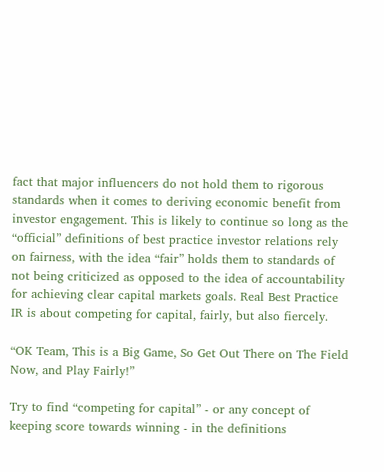fact that major influencers do not hold them to rigorous standards when it comes to deriving economic benefit from investor engagement. This is likely to continue so long as the “official” definitions of best practice investor relations rely on fairness, with the idea “fair” holds them to standards of not being criticized as opposed to the idea of accountability for achieving clear capital markets goals. Real Best Practice IR is about competing for capital, fairly, but also fiercely.

“OK Team, This is a Big Game, So Get Out There on The Field Now, and Play Fairly!”

Try to find “competing for capital” - or any concept of keeping score towards winning - in the definitions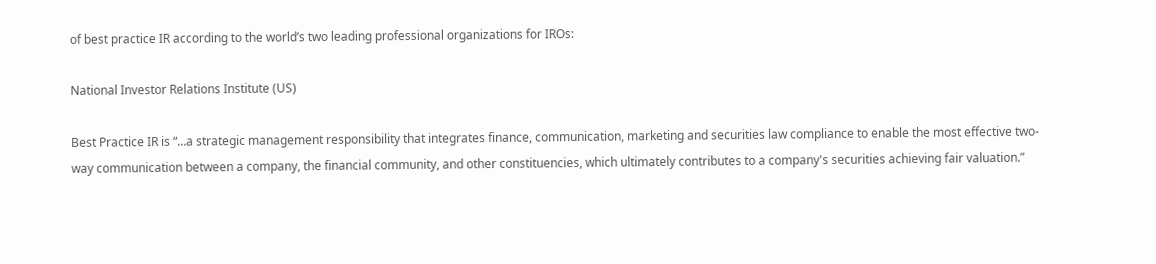of best practice IR according to the world’s two leading professional organizations for IROs:

National Investor Relations Institute (US)

Best Practice IR is “…a strategic management responsibility that integrates finance, communication, marketing and securities law compliance to enable the most effective two-way communication between a company, the financial community, and other constituencies, which ultimately contributes to a company's securities achieving fair valuation.”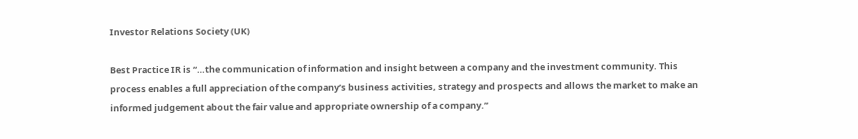Investor Relations Society (UK)

Best Practice IR is “…the communication of information and insight between a company and the investment community. This process enables a full appreciation of the company’s business activities, strategy and prospects and allows the market to make an informed judgement about the fair value and appropriate ownership of a company.”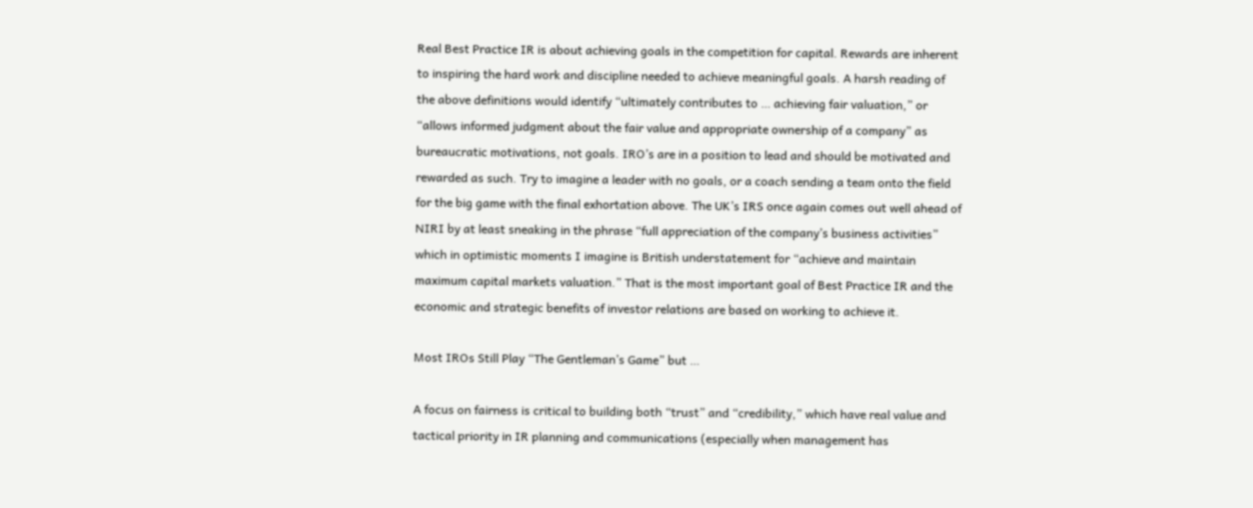Real Best Practice IR is about achieving goals in the competition for capital. Rewards are inherent to inspiring the hard work and discipline needed to achieve meaningful goals. A harsh reading of the above definitions would identify “ultimately contributes to … achieving fair valuation,” or “allows informed judgment about the fair value and appropriate ownership of a company” as bureaucratic motivations, not goals. IRO’s are in a position to lead and should be motivated and rewarded as such. Try to imagine a leader with no goals, or a coach sending a team onto the field for the big game with the final exhortation above. The UK’s IRS once again comes out well ahead of NIRI by at least sneaking in the phrase “full appreciation of the company’s business activities” which in optimistic moments I imagine is British understatement for “achieve and maintain maximum capital markets valuation.” That is the most important goal of Best Practice IR and the economic and strategic benefits of investor relations are based on working to achieve it.

Most IROs Still Play “The Gentleman’s Game” but …

A focus on fairness is critical to building both “trust” and “credibility,” which have real value and tactical priority in IR planning and communications (especially when management has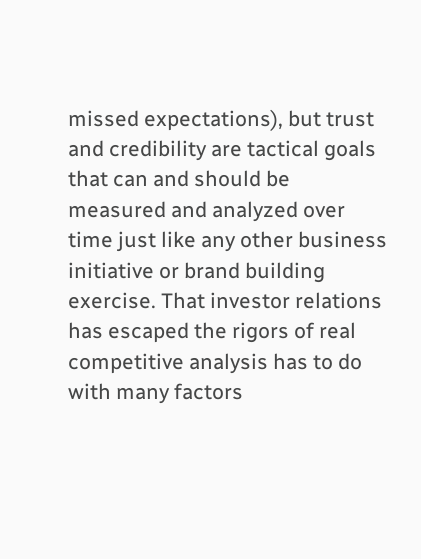missed expectations), but trust and credibility are tactical goals that can and should be measured and analyzed over time just like any other business initiative or brand building exercise. That investor relations has escaped the rigors of real competitive analysis has to do with many factors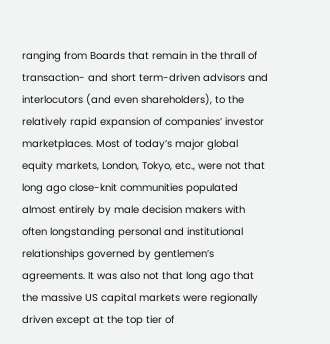ranging from Boards that remain in the thrall of transaction- and short term-driven advisors and interlocutors (and even shareholders), to the relatively rapid expansion of companies’ investor marketplaces. Most of today’s major global equity markets, London, Tokyo, etc., were not that long ago close-knit communities populated almost entirely by male decision makers with often longstanding personal and institutional relationships governed by gentlemen’s agreements. It was also not that long ago that the massive US capital markets were regionally driven except at the top tier of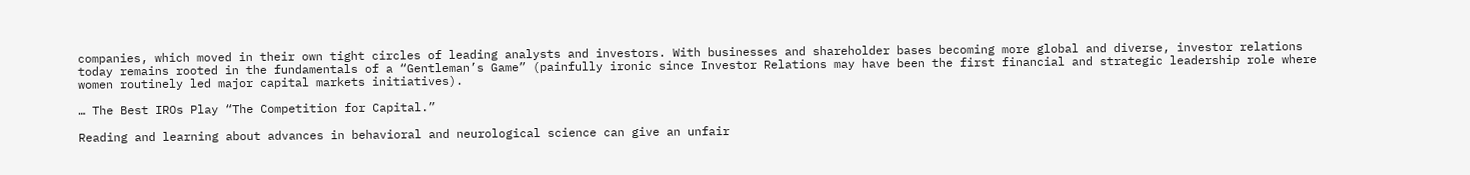companies, which moved in their own tight circles of leading analysts and investors. With businesses and shareholder bases becoming more global and diverse, investor relations today remains rooted in the fundamentals of a “Gentleman’s Game” (painfully ironic since Investor Relations may have been the first financial and strategic leadership role where women routinely led major capital markets initiatives).

… The Best IROs Play “The Competition for Capital.”

Reading and learning about advances in behavioral and neurological science can give an unfair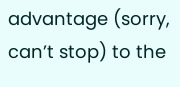advantage (sorry, can’t stop) to the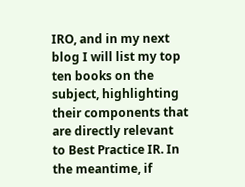IRO, and in my next blog I will list my top ten books on the subject, highlighting their components that are directly relevant to Best Practice IR. In the meantime, if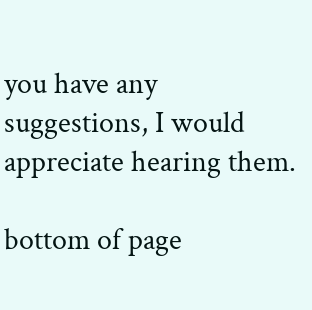you have any suggestions, I would appreciate hearing them.

bottom of page